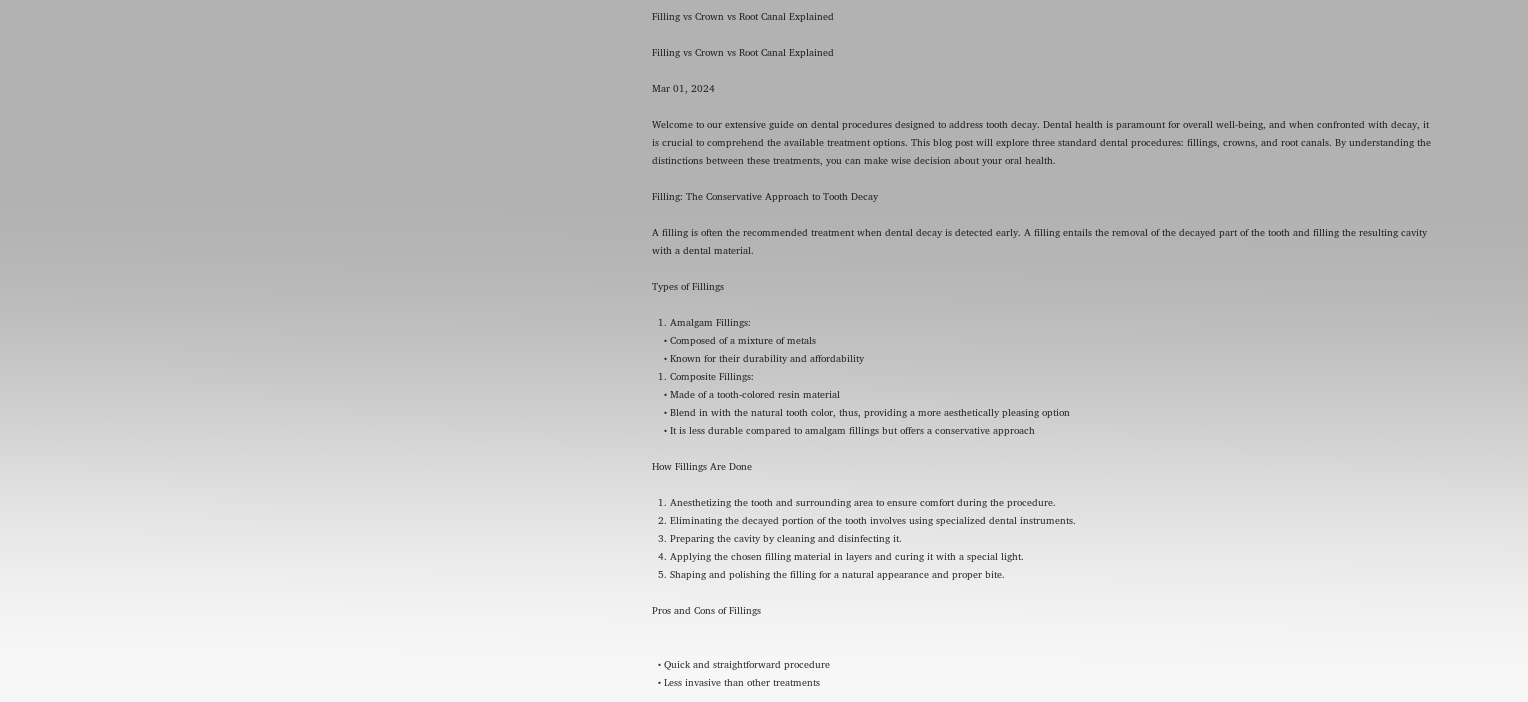Filling vs Crown vs Root Canal Explained

Filling vs Crown vs Root Canal Explained

Mar 01, 2024

Welcome to our extensive guide on dental procedures designed to address tooth decay. Dental health is paramount for overall well-being, and when confronted with decay, it is crucial to comprehend the available treatment options. This blog post will explore three standard dental procedures: fillings, crowns, and root canals. By understanding the distinctions between these treatments, you can make wise decision about your oral health.

Filling: The Conservative Approach to Tooth Decay

A filling is often the recommended treatment when dental decay is detected early. A filling entails the removal of the decayed part of the tooth and filling the resulting cavity with a dental material.

Types of Fillings

  1. Amalgam Fillings:
    • Composed of a mixture of metals
    • Known for their durability and affordability
  1. Composite Fillings:
    • Made of a tooth-colored resin material
    • Blend in with the natural tooth color, thus, providing a more aesthetically pleasing option
    • It is less durable compared to amalgam fillings but offers a conservative approach

How Fillings Are Done

  1. Anesthetizing the tooth and surrounding area to ensure comfort during the procedure.
  2. Eliminating the decayed portion of the tooth involves using specialized dental instruments.
  3. Preparing the cavity by cleaning and disinfecting it.
  4. Applying the chosen filling material in layers and curing it with a special light.
  5. Shaping and polishing the filling for a natural appearance and proper bite.

Pros and Cons of Fillings


  • Quick and straightforward procedure
  • Less invasive than other treatments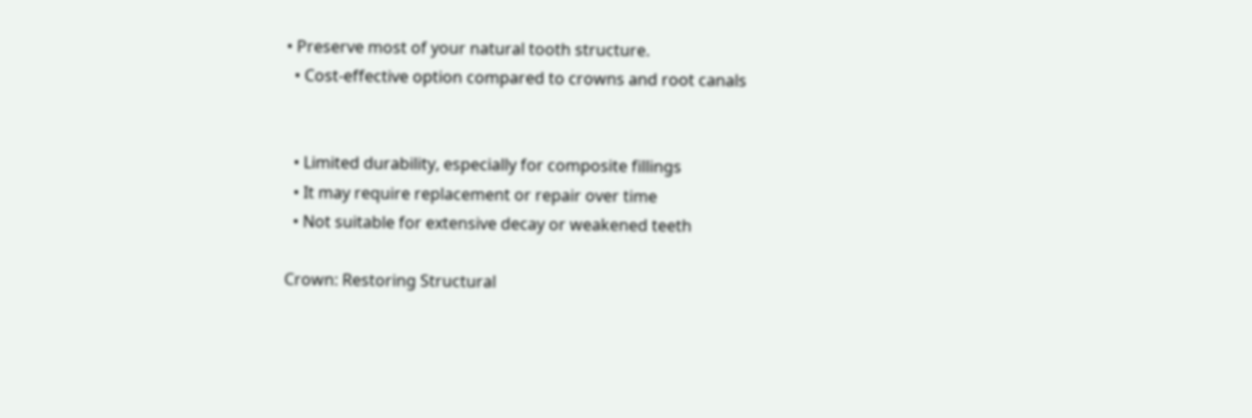• Preserve most of your natural tooth structure.
  • Cost-effective option compared to crowns and root canals


  • Limited durability, especially for composite fillings
  • It may require replacement or repair over time
  • Not suitable for extensive decay or weakened teeth

Crown: Restoring Structural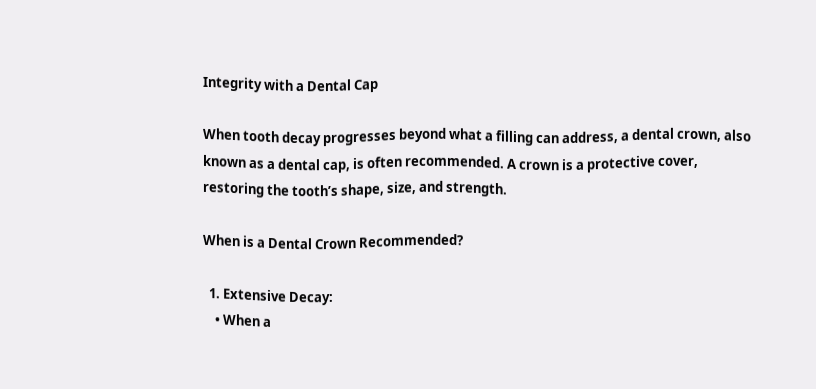Integrity with a Dental Cap

When tooth decay progresses beyond what a filling can address, a dental crown, also known as a dental cap, is often recommended. A crown is a protective cover, restoring the tooth’s shape, size, and strength.

When is a Dental Crown Recommended?

  1. Extensive Decay:
    • When a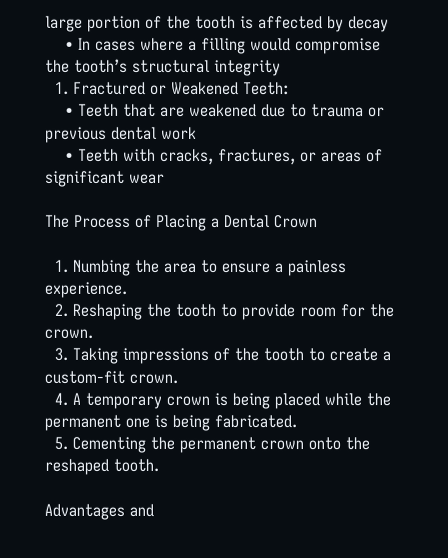large portion of the tooth is affected by decay
    • In cases where a filling would compromise the tooth’s structural integrity
  1. Fractured or Weakened Teeth:
    • Teeth that are weakened due to trauma or previous dental work
    • Teeth with cracks, fractures, or areas of significant wear

The Process of Placing a Dental Crown

  1. Numbing the area to ensure a painless experience.
  2. Reshaping the tooth to provide room for the crown.
  3. Taking impressions of the tooth to create a custom-fit crown.
  4. A temporary crown is being placed while the permanent one is being fabricated.
  5. Cementing the permanent crown onto the reshaped tooth.

Advantages and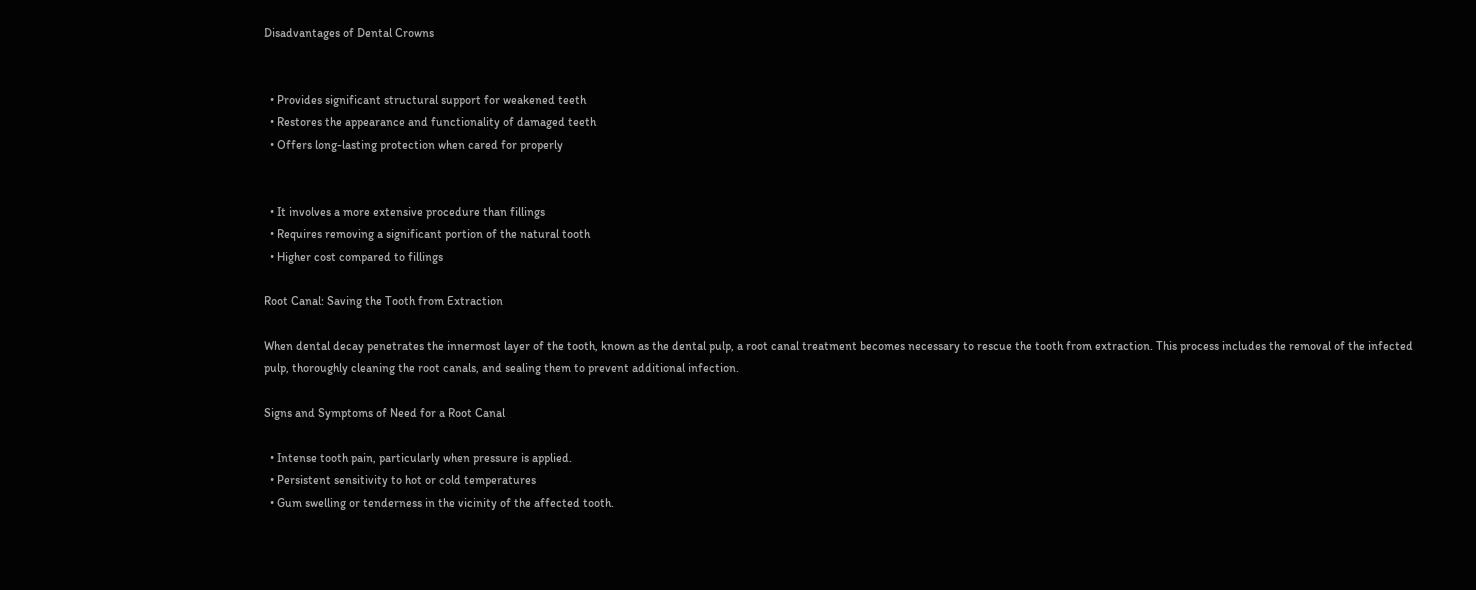Disadvantages of Dental Crowns


  • Provides significant structural support for weakened teeth
  • Restores the appearance and functionality of damaged teeth
  • Offers long-lasting protection when cared for properly


  • It involves a more extensive procedure than fillings
  • Requires removing a significant portion of the natural tooth
  • Higher cost compared to fillings

Root Canal: Saving the Tooth from Extraction

When dental decay penetrates the innermost layer of the tooth, known as the dental pulp, a root canal treatment becomes necessary to rescue the tooth from extraction. This process includes the removal of the infected pulp, thoroughly cleaning the root canals, and sealing them to prevent additional infection.

Signs and Symptoms of Need for a Root Canal

  • Intense tooth pain, particularly when pressure is applied.
  • Persistent sensitivity to hot or cold temperatures
  • Gum swelling or tenderness in the vicinity of the affected tooth.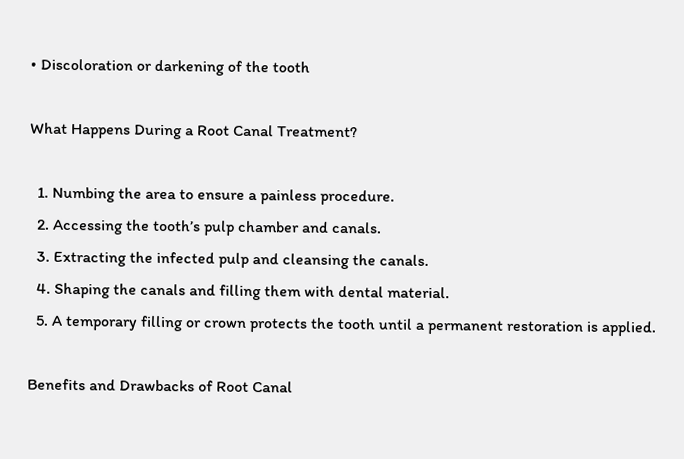• Discoloration or darkening of the tooth

What Happens During a Root Canal Treatment?

  1. Numbing the area to ensure a painless procedure.
  2. Accessing the tooth’s pulp chamber and canals.
  3. Extracting the infected pulp and cleansing the canals.
  4. Shaping the canals and filling them with dental material.
  5. A temporary filling or crown protects the tooth until a permanent restoration is applied.

Benefits and Drawbacks of Root Canal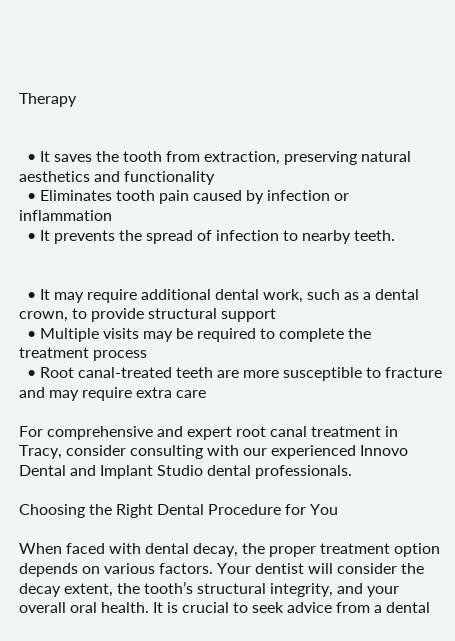Therapy


  • It saves the tooth from extraction, preserving natural aesthetics and functionality
  • Eliminates tooth pain caused by infection or inflammation
  • It prevents the spread of infection to nearby teeth.


  • It may require additional dental work, such as a dental crown, to provide structural support
  • Multiple visits may be required to complete the treatment process
  • Root canal-treated teeth are more susceptible to fracture and may require extra care

For comprehensive and expert root canal treatment in Tracy, consider consulting with our experienced Innovo Dental and Implant Studio dental professionals.

Choosing the Right Dental Procedure for You

When faced with dental decay, the proper treatment option depends on various factors. Your dentist will consider the decay extent, the tooth’s structural integrity, and your overall oral health. It is crucial to seek advice from a dental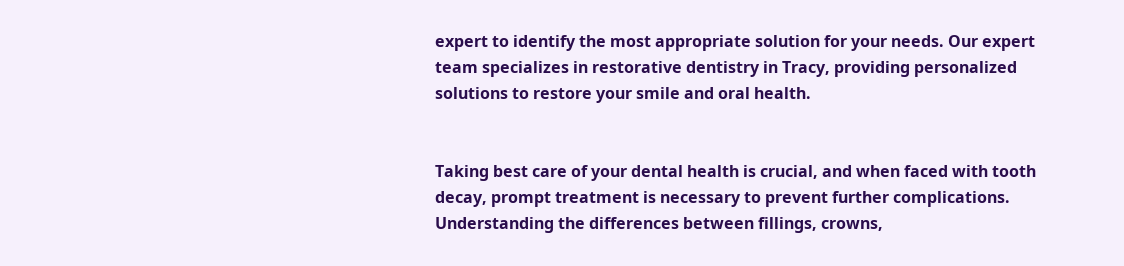expert to identify the most appropriate solution for your needs. Our expert team specializes in restorative dentistry in Tracy, providing personalized solutions to restore your smile and oral health.


Taking best care of your dental health is crucial, and when faced with tooth decay, prompt treatment is necessary to prevent further complications. Understanding the differences between fillings, crowns,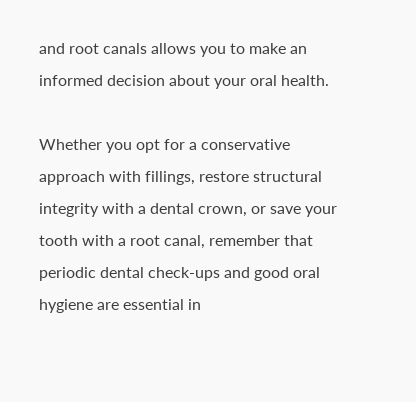and root canals allows you to make an informed decision about your oral health.

Whether you opt for a conservative approach with fillings, restore structural integrity with a dental crown, or save your tooth with a root canal, remember that periodic dental check-ups and good oral hygiene are essential in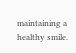maintaining a healthy smile.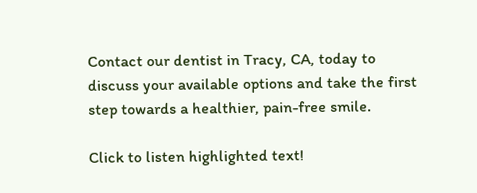Contact our dentist in Tracy, CA, today to discuss your available options and take the first step towards a healthier, pain-free smile.

Click to listen highlighted text!